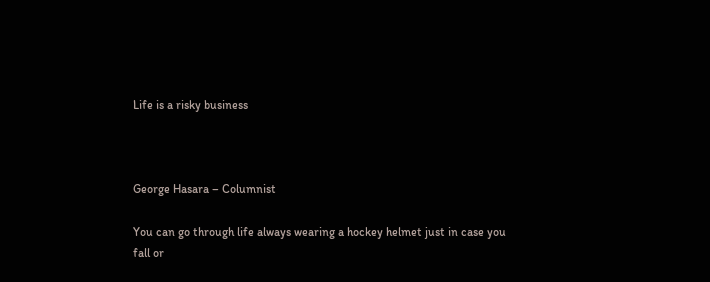Life is a risky business



George Hasara – Columnist

You can go through life always wearing a hockey helmet just in case you fall or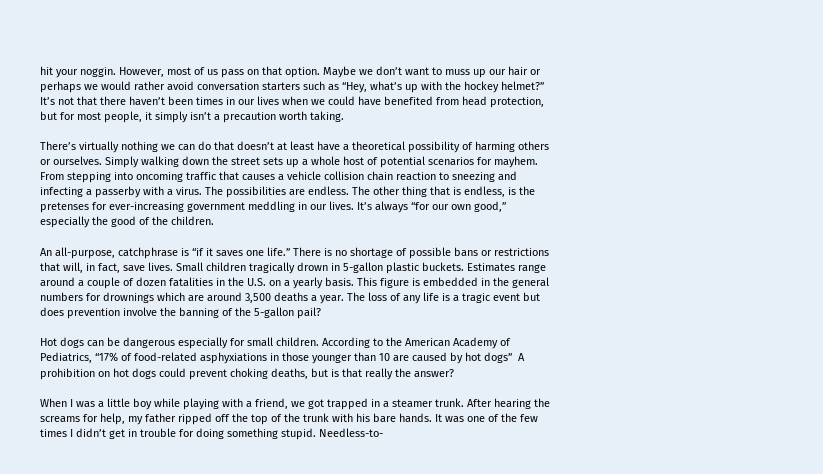hit your noggin. However, most of us pass on that option. Maybe we don’t want to muss up our hair or perhaps we would rather avoid conversation starters such as “Hey, what’s up with the hockey helmet?” It’s not that there haven’t been times in our lives when we could have benefited from head protection, but for most people, it simply isn’t a precaution worth taking.

There’s virtually nothing we can do that doesn’t at least have a theoretical possibility of harming others or ourselves. Simply walking down the street sets up a whole host of potential scenarios for mayhem. From stepping into oncoming traffic that causes a vehicle collision chain reaction to sneezing and infecting a passerby with a virus. The possibilities are endless. The other thing that is endless, is the pretenses for ever-increasing government meddling in our lives. It’s always “for our own good,” especially the good of the children.

An all-purpose, catchphrase is “if it saves one life.” There is no shortage of possible bans or restrictions that will, in fact, save lives. Small children tragically drown in 5-gallon plastic buckets. Estimates range around a couple of dozen fatalities in the U.S. on a yearly basis. This figure is embedded in the general numbers for drownings which are around 3,500 deaths a year. The loss of any life is a tragic event but does prevention involve the banning of the 5-gallon pail?

Hot dogs can be dangerous especially for small children. According to the American Academy of Pediatrics, “17% of food-related asphyxiations in those younger than 10 are caused by hot dogs”  A prohibition on hot dogs could prevent choking deaths, but is that really the answer?

When I was a little boy while playing with a friend, we got trapped in a steamer trunk. After hearing the screams for help, my father ripped off the top of the trunk with his bare hands. It was one of the few times I didn’t get in trouble for doing something stupid. Needless-to-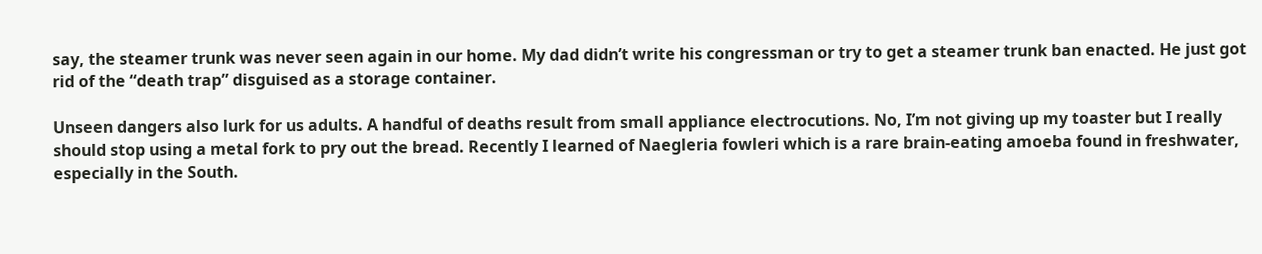say, the steamer trunk was never seen again in our home. My dad didn’t write his congressman or try to get a steamer trunk ban enacted. He just got rid of the “death trap” disguised as a storage container.

Unseen dangers also lurk for us adults. A handful of deaths result from small appliance electrocutions. No, I’m not giving up my toaster but I really should stop using a metal fork to pry out the bread. Recently I learned of Naegleria fowleri which is a rare brain-eating amoeba found in freshwater, especially in the South.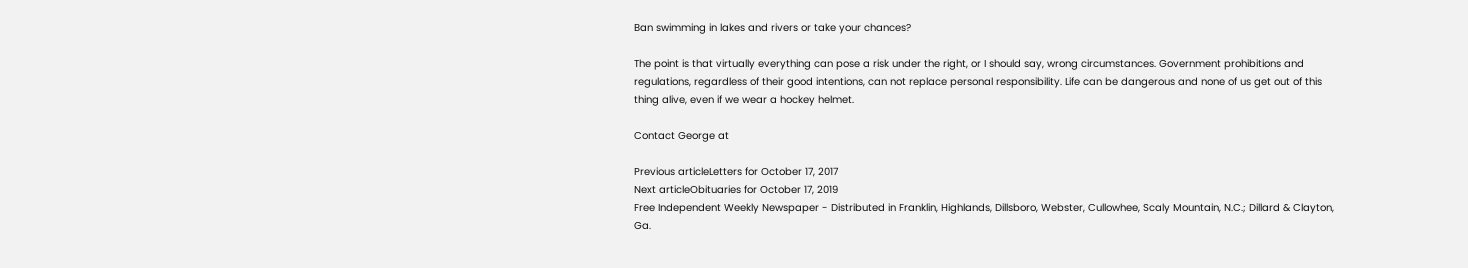Ban swimming in lakes and rivers or take your chances?

The point is that virtually everything can pose a risk under the right, or I should say, wrong circumstances. Government prohibitions and regulations, regardless of their good intentions, can not replace personal responsibility. Life can be dangerous and none of us get out of this thing alive, even if we wear a hockey helmet.

Contact George at

Previous articleLetters for October 17, 2017
Next articleObituaries for October 17, 2019
Free Independent Weekly Newspaper - Distributed in Franklin, Highlands, Dillsboro, Webster, Cullowhee, Scaly Mountain, N.C.; Dillard & Clayton, Ga.